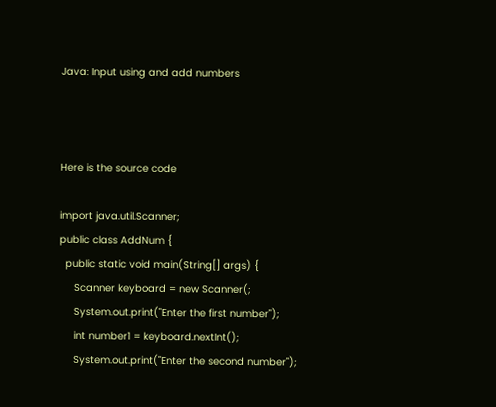Java: Input using and add numbers



Here is the source code

import java.util.Scanner;
public class AddNum {
  public static void main(String[] args) {
     Scanner keyboard = new Scanner(;
     System.out.print("Enter the first number");
     int number1 = keyboard.nextInt();
     System.out.print("Enter the second number");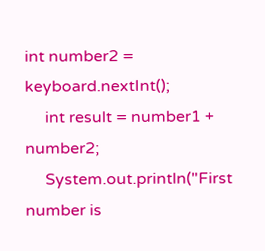int number2 = keyboard.nextInt();
     int result = number1 + number2;
     System.out.println("First number is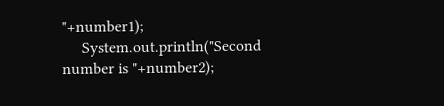"+number1);
     System.out.println("Second number is "+number2);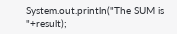System.out.println("The SUM is "+result);